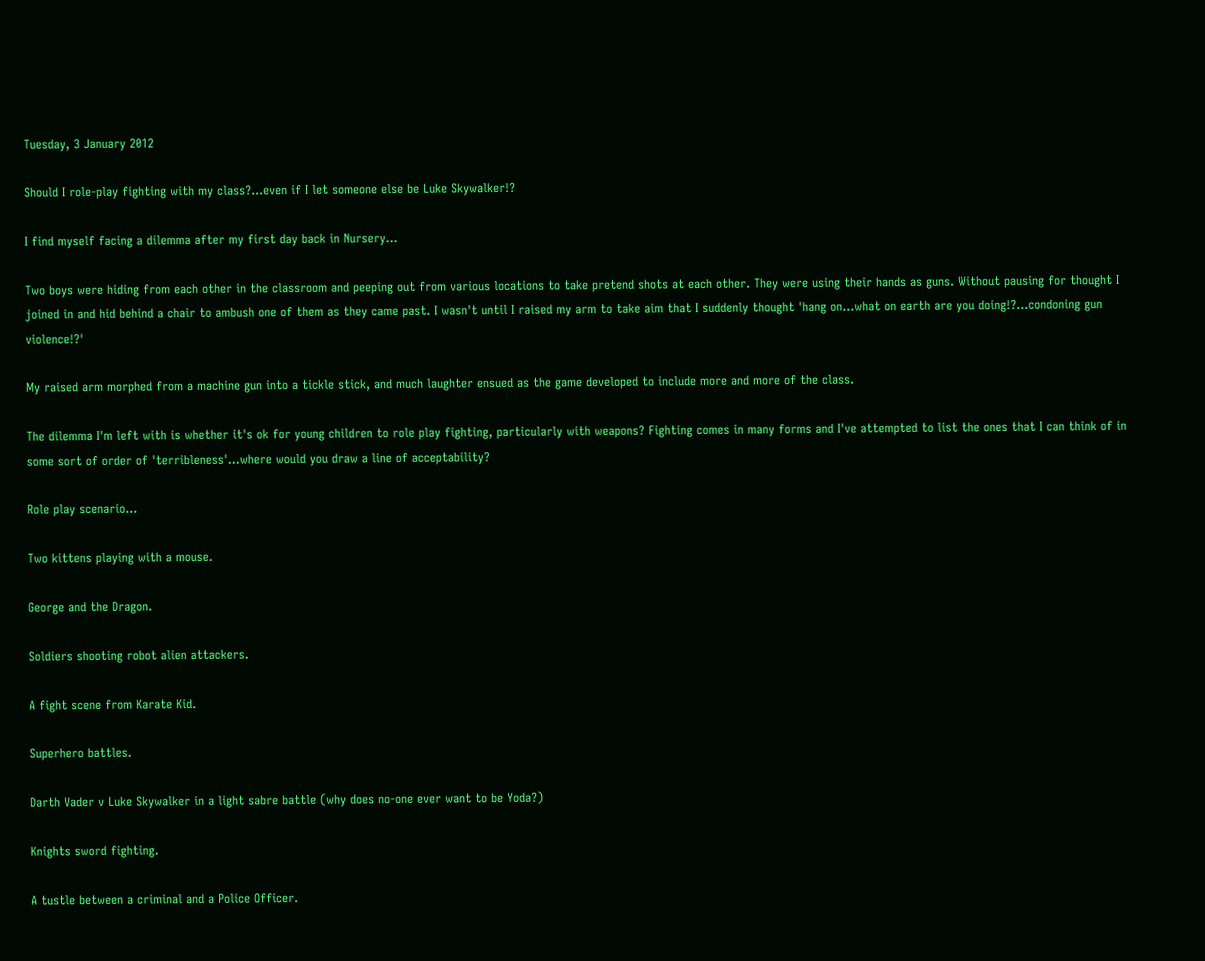Tuesday, 3 January 2012

Should I role-play fighting with my class?...even if I let someone else be Luke Skywalker!?

I find myself facing a dilemma after my first day back in Nursery...

Two boys were hiding from each other in the classroom and peeping out from various locations to take pretend shots at each other. They were using their hands as guns. Without pausing for thought I joined in and hid behind a chair to ambush one of them as they came past. I wasn't until I raised my arm to take aim that I suddenly thought 'hang on...what on earth are you doing!?...condoning gun violence!?'

My raised arm morphed from a machine gun into a tickle stick, and much laughter ensued as the game developed to include more and more of the class.

The dilemma I'm left with is whether it's ok for young children to role play fighting, particularly with weapons? Fighting comes in many forms and I've attempted to list the ones that I can think of in some sort of order of 'terribleness'...where would you draw a line of acceptability?

Role play scenario...

Two kittens playing with a mouse.

George and the Dragon.

Soldiers shooting robot alien attackers.

A fight scene from Karate Kid.

Superhero battles.

Darth Vader v Luke Skywalker in a light sabre battle (why does no-one ever want to be Yoda?)

Knights sword fighting.

A tustle between a criminal and a Police Officer.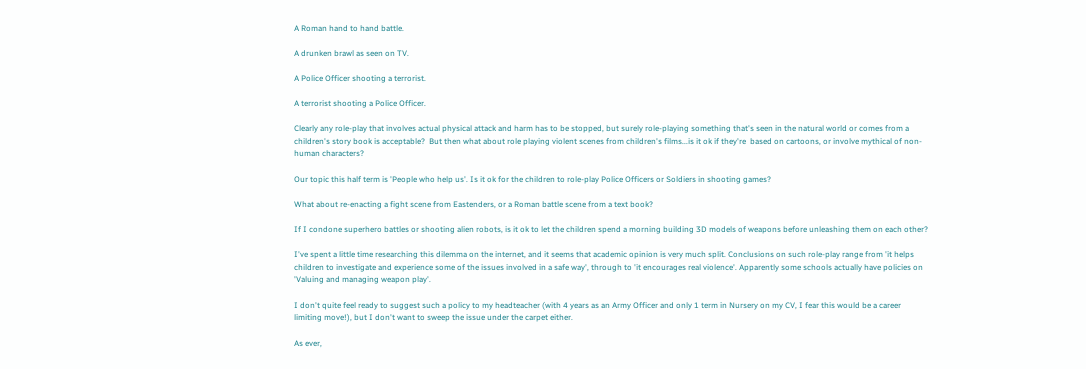A Roman hand to hand battle.

A drunken brawl as seen on TV.

A Police Officer shooting a terrorist.

A terrorist shooting a Police Officer.

Clearly any role-play that involves actual physical attack and harm has to be stopped, but surely role-playing something that's seen in the natural world or comes from a children's story book is acceptable?  But then what about role playing violent scenes from children's films...is it ok if they're  based on cartoons, or involve mythical of non-human characters?

Our topic this half term is 'People who help us'. Is it ok for the children to role-play Police Officers or Soldiers in shooting games?

What about re-enacting a fight scene from Eastenders, or a Roman battle scene from a text book?

If I condone superhero battles or shooting alien robots, is it ok to let the children spend a morning building 3D models of weapons before unleashing them on each other?

I've spent a little time researching this dilemma on the internet, and it seems that academic opinion is very much split. Conclusions on such role-play range from 'it helps children to investigate and experience some of the issues involved in a safe way', through to 'it encourages real violence'. Apparently some schools actually have policies on 'Valuing and managing weapon play'.

I don't quite feel ready to suggest such a policy to my headteacher (with 4 years as an Army Officer and only 1 term in Nursery on my CV, I fear this would be a career limiting move!), but I don't want to sweep the issue under the carpet either.

As ever,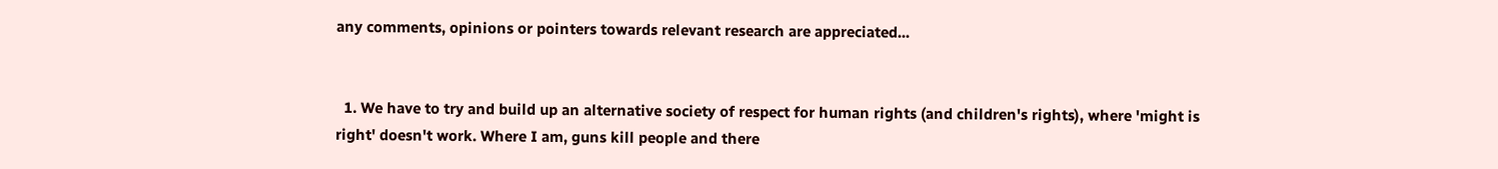any comments, opinions or pointers towards relevant research are appreciated...


  1. We have to try and build up an alternative society of respect for human rights (and children's rights), where 'might is right' doesn't work. Where I am, guns kill people and there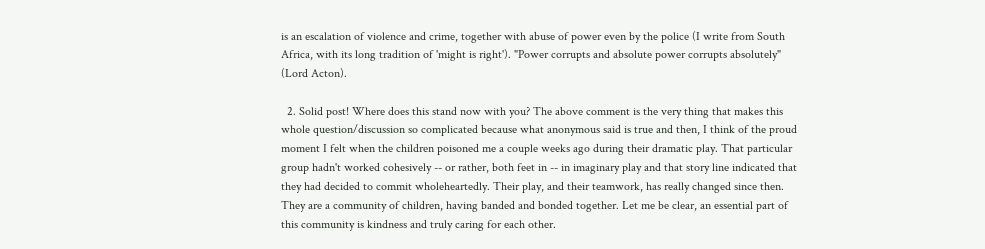is an escalation of violence and crime, together with abuse of power even by the police (I write from South Africa, with its long tradition of 'might is right'). "Power corrupts and absolute power corrupts absolutely" (Lord Acton).

  2. Solid post! Where does this stand now with you? The above comment is the very thing that makes this whole question/discussion so complicated because what anonymous said is true and then, I think of the proud moment I felt when the children poisoned me a couple weeks ago during their dramatic play. That particular group hadn't worked cohesively -- or rather, both feet in -- in imaginary play and that story line indicated that they had decided to commit wholeheartedly. Their play, and their teamwork, has really changed since then. They are a community of children, having banded and bonded together. Let me be clear, an essential part of this community is kindness and truly caring for each other.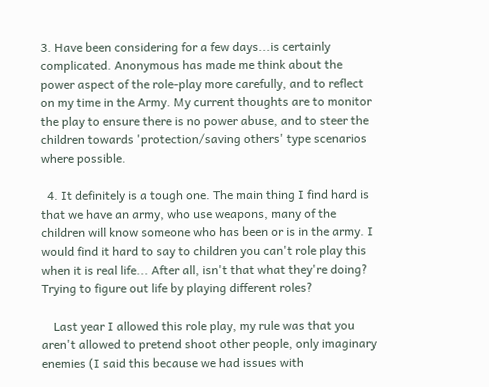3. Have been considering for a few days...is certainly complicated. Anonymous has made me think about the power aspect of the role-play more carefully, and to reflect on my time in the Army. My current thoughts are to monitor the play to ensure there is no power abuse, and to steer the children towards 'protection/saving others' type scenarios where possible.

  4. It definitely is a tough one. The main thing I find hard is that we have an army, who use weapons, many of the children will know someone who has been or is in the army. I would find it hard to say to children you can't role play this when it is real life... After all, isn't that what they're doing? Trying to figure out life by playing different roles?

    Last year I allowed this role play, my rule was that you aren't allowed to pretend shoot other people, only imaginary enemies (I said this because we had issues with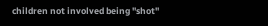children not involved being "shot"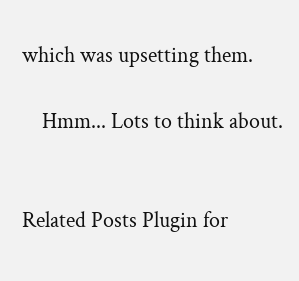which was upsetting them.

    Hmm... Lots to think about.


Related Posts Plugin for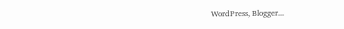WordPress, Blogger...